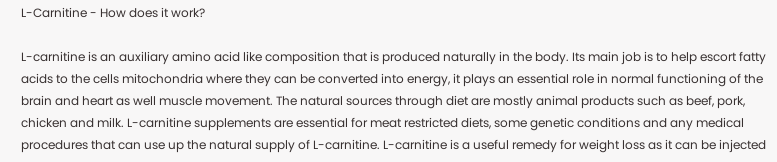L-Carnitine - How does it work?

L-carnitine is an auxiliary amino acid like composition that is produced naturally in the body. Its main job is to help escort fatty acids to the cells mitochondria where they can be converted into energy, it plays an essential role in normal functioning of the brain and heart as well muscle movement. The natural sources through diet are mostly animal products such as beef, pork, chicken and milk. L-carnitine supplements are essential for meat restricted diets, some genetic conditions and any medical procedures that can use up the natural supply of L-carnitine. L-carnitine is a useful remedy for weight loss as it can be injected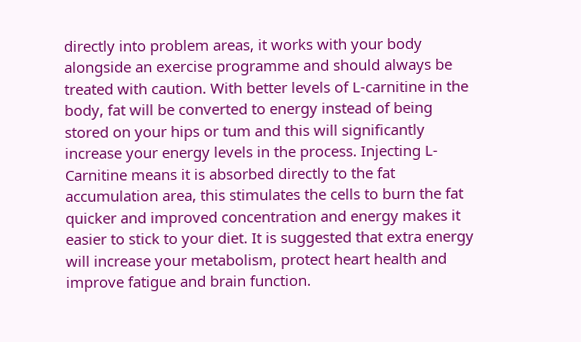directly into problem areas, it works with your body alongside an exercise programme and should always be treated with caution. With better levels of L-carnitine in the body, fat will be converted to energy instead of being stored on your hips or tum and this will significantly increase your energy levels in the process. Injecting L-Carnitine means it is absorbed directly to the fat accumulation area, this stimulates the cells to burn the fat quicker and improved concentration and energy makes it easier to stick to your diet. It is suggested that extra energy will increase your metabolism, protect heart health and improve fatigue and brain function.